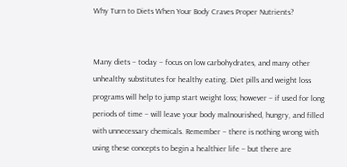Why Turn to Diets When Your Body Craves Proper Nutrients?


Many diets – today – focus on low carbohydrates, and many other unhealthy substitutes for healthy eating. Diet pills and weight loss programs will help to jump start weight loss; however – if used for long periods of time – will leave your body malnourished, hungry, and filled with unnecessary chemicals. Remember – there is nothing wrong with using these concepts to begin a healthier life – but there are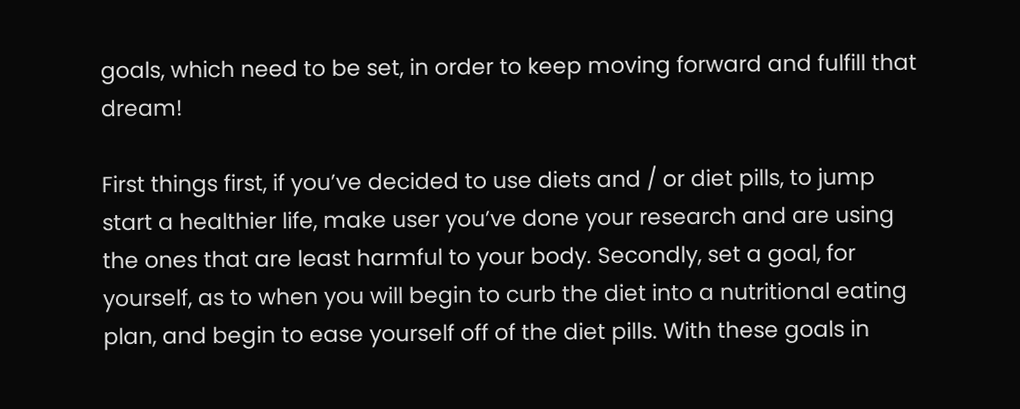goals, which need to be set, in order to keep moving forward and fulfill that dream!

First things first, if you’ve decided to use diets and / or diet pills, to jump start a healthier life, make user you’ve done your research and are using the ones that are least harmful to your body. Secondly, set a goal, for yourself, as to when you will begin to curb the diet into a nutritional eating plan, and begin to ease yourself off of the diet pills. With these goals in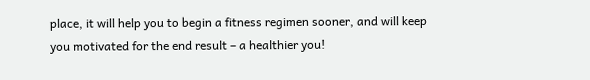place, it will help you to begin a fitness regimen sooner, and will keep you motivated for the end result – a healthier you!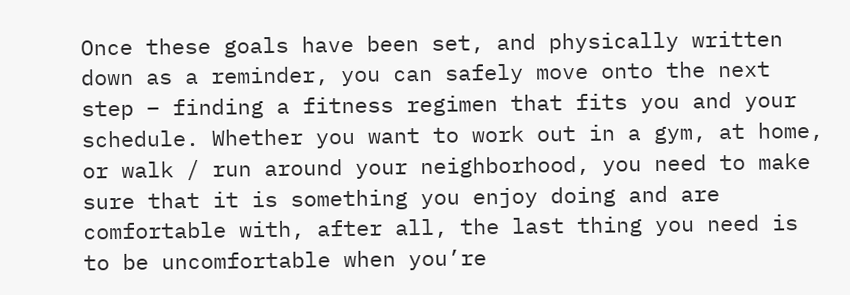Once these goals have been set, and physically written down as a reminder, you can safely move onto the next step – finding a fitness regimen that fits you and your schedule. Whether you want to work out in a gym, at home, or walk / run around your neighborhood, you need to make sure that it is something you enjoy doing and are comfortable with, after all, the last thing you need is to be uncomfortable when you’re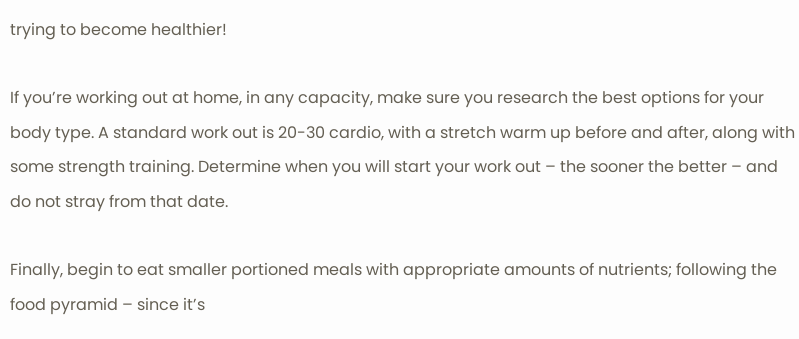trying to become healthier!

If you’re working out at home, in any capacity, make sure you research the best options for your body type. A standard work out is 20-30 cardio, with a stretch warm up before and after, along with some strength training. Determine when you will start your work out – the sooner the better – and do not stray from that date.

Finally, begin to eat smaller portioned meals with appropriate amounts of nutrients; following the food pyramid – since it’s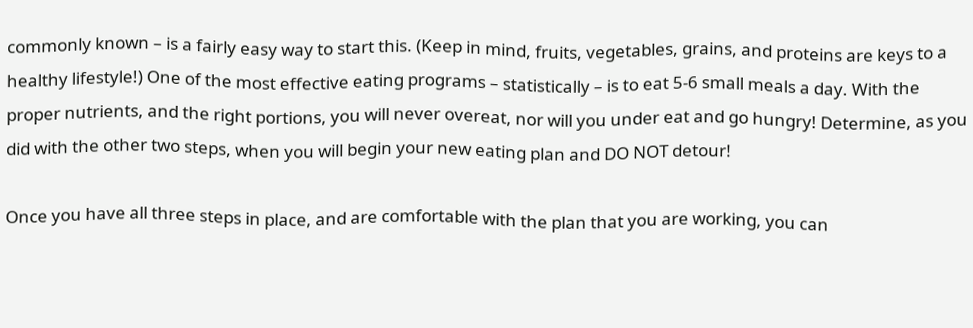commonly known – is a fairly easy way to start this. (Keep in mind, fruits, vegetables, grains, and proteins are keys to a healthy lifestyle!) One of the most effective eating programs – statistically – is to eat 5-6 small meals a day. With the proper nutrients, and the right portions, you will never overeat, nor will you under eat and go hungry! Determine, as you did with the other two steps, when you will begin your new eating plan and DO NOT detour!

Once you have all three steps in place, and are comfortable with the plan that you are working, you can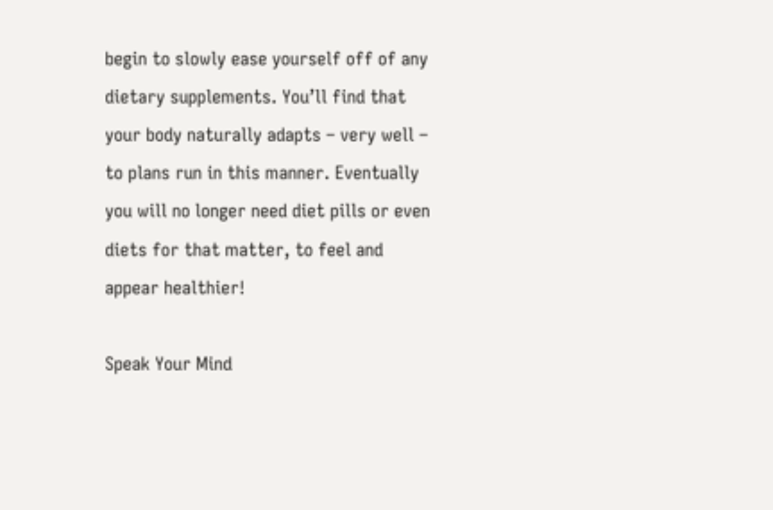begin to slowly ease yourself off of any dietary supplements. You’ll find that your body naturally adapts – very well – to plans run in this manner. Eventually you will no longer need diet pills or even diets for that matter, to feel and appear healthier!

Speak Your Mind